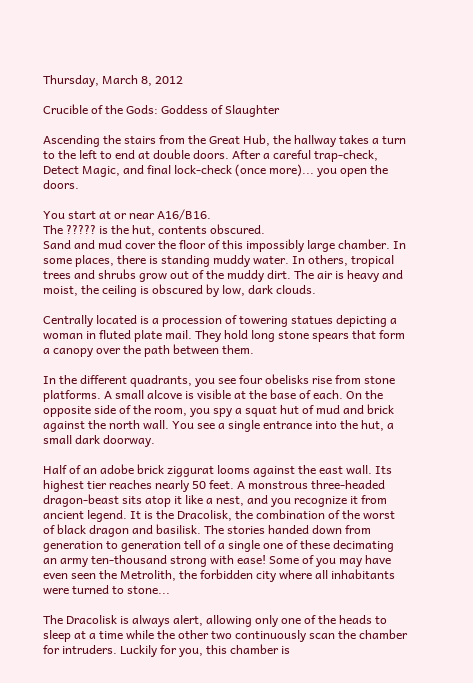Thursday, March 8, 2012

Crucible of the Gods: Goddess of Slaughter

Ascending the stairs from the Great Hub, the hallway takes a turn to the left to end at double doors. After a careful trap-check, Detect Magic, and final lock-check (once more)... you open the doors.

You start at or near A16/B16.
The ????? is the hut, contents obscured.
Sand and mud cover the floor of this impossibly large chamber. In some places, there is standing muddy water. In others, tropical trees and shrubs grow out of the muddy dirt. The air is heavy and moist, the ceiling is obscured by low, dark clouds.

Centrally located is a procession of towering statues depicting a woman in fluted plate mail. They hold long stone spears that form a canopy over the path between them.

In the different quadrants, you see four obelisks rise from stone platforms. A small alcove is visible at the base of each. On the opposite side of the room, you spy a squat hut of mud and brick against the north wall. You see a single entrance into the hut, a small dark doorway.

Half of an adobe brick ziggurat looms against the east wall. Its highest tier reaches nearly 50 feet. A monstrous three-headed dragon-beast sits atop it like a nest, and you recognize it from ancient legend. It is the Dracolisk, the combination of the worst of black dragon and basilisk. The stories handed down from generation to generation tell of a single one of these decimating an army ten-thousand strong with ease! Some of you may have even seen the Metrolith, the forbidden city where all inhabitants were turned to stone...

The Dracolisk is always alert, allowing only one of the heads to sleep at a time while the other two continuously scan the chamber for intruders. Luckily for you, this chamber is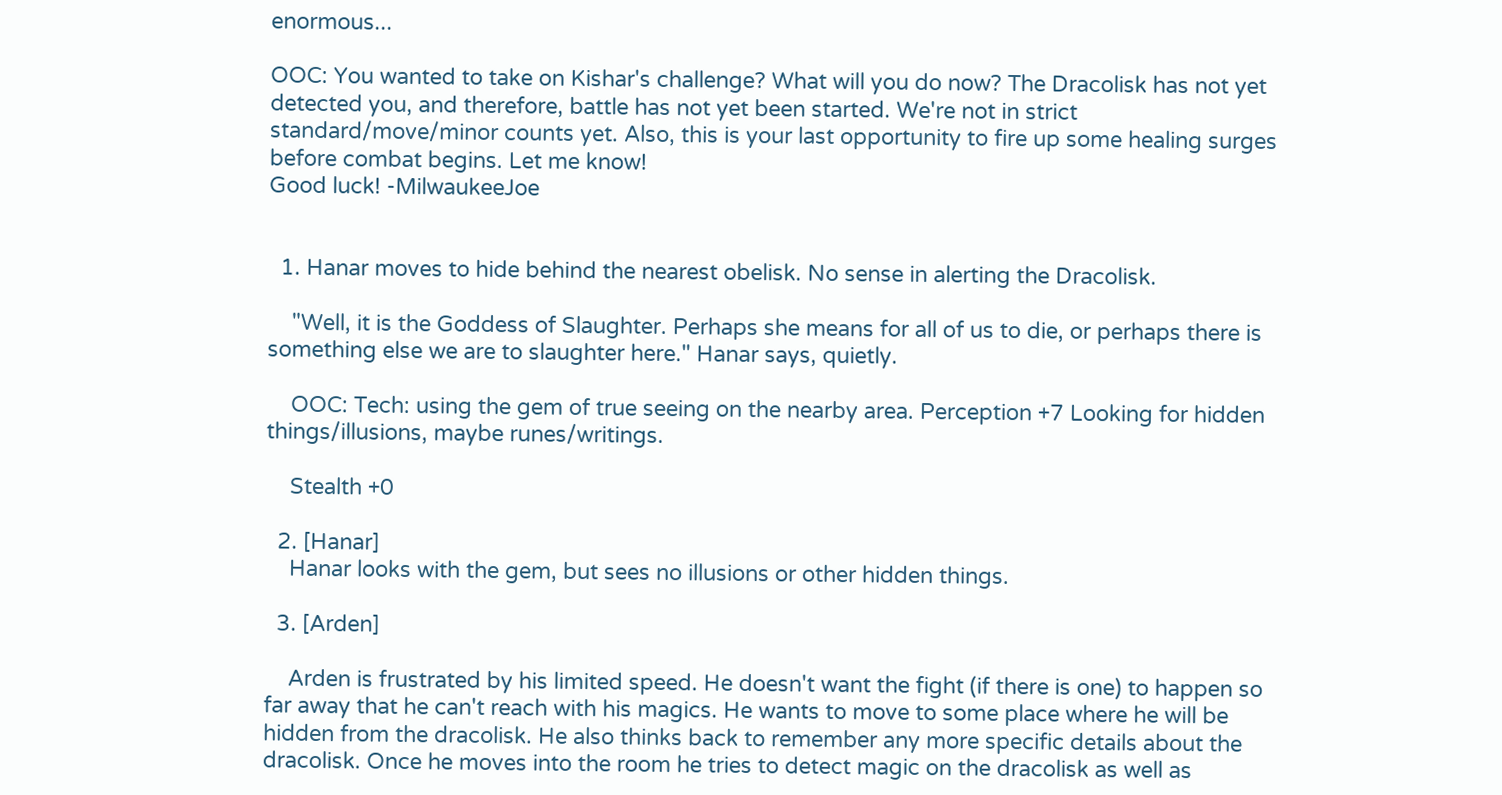enormous...

OOC: You wanted to take on Kishar's challenge? What will you do now? The Dracolisk has not yet detected you, and therefore, battle has not yet been started. We're not in strict standard/move/minor counts yet. Also, this is your last opportunity to fire up some healing surges before combat begins. Let me know!
Good luck! -MilwaukeeJoe


  1. Hanar moves to hide behind the nearest obelisk. No sense in alerting the Dracolisk.

    "Well, it is the Goddess of Slaughter. Perhaps she means for all of us to die, or perhaps there is something else we are to slaughter here." Hanar says, quietly.

    OOC: Tech: using the gem of true seeing on the nearby area. Perception +7 Looking for hidden things/illusions, maybe runes/writings.

    Stealth +0

  2. [Hanar]
    Hanar looks with the gem, but sees no illusions or other hidden things.

  3. [Arden]

    Arden is frustrated by his limited speed. He doesn't want the fight (if there is one) to happen so far away that he can't reach with his magics. He wants to move to some place where he will be hidden from the dracolisk. He also thinks back to remember any more specific details about the dracolisk. Once he moves into the room he tries to detect magic on the dracolisk as well as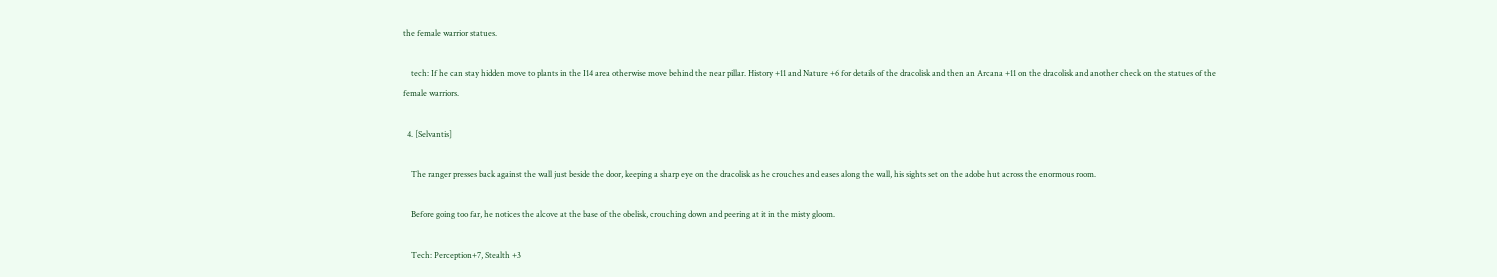the female warrior statues.

    tech: If he can stay hidden move to plants in the I14 area otherwise move behind the near pillar. History +11 and Nature +6 for details of the dracolisk and then an Arcana +11 on the dracolisk and another check on the statues of the female warriors.

  4. [Selvantis]

    The ranger presses back against the wall just beside the door, keeping a sharp eye on the dracolisk as he crouches and eases along the wall, his sights set on the adobe hut across the enormous room.

    Before going too far, he notices the alcove at the base of the obelisk, crouching down and peering at it in the misty gloom.

    Tech: Perception+7, Stealth +3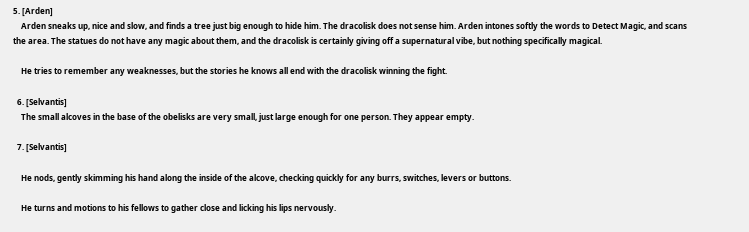5. [Arden]
    Arden sneaks up, nice and slow, and finds a tree just big enough to hide him. The dracolisk does not sense him. Arden intones softly the words to Detect Magic, and scans the area. The statues do not have any magic about them, and the dracolisk is certainly giving off a supernatural vibe, but nothing specifically magical.

    He tries to remember any weaknesses, but the stories he knows all end with the dracolisk winning the fight.

  6. [Selvantis]
    The small alcoves in the base of the obelisks are very small, just large enough for one person. They appear empty.

  7. [Selvantis]

    He nods, gently skimming his hand along the inside of the alcove, checking quickly for any burrs, switches, levers or buttons.

    He turns and motions to his fellows to gather close and licking his lips nervously.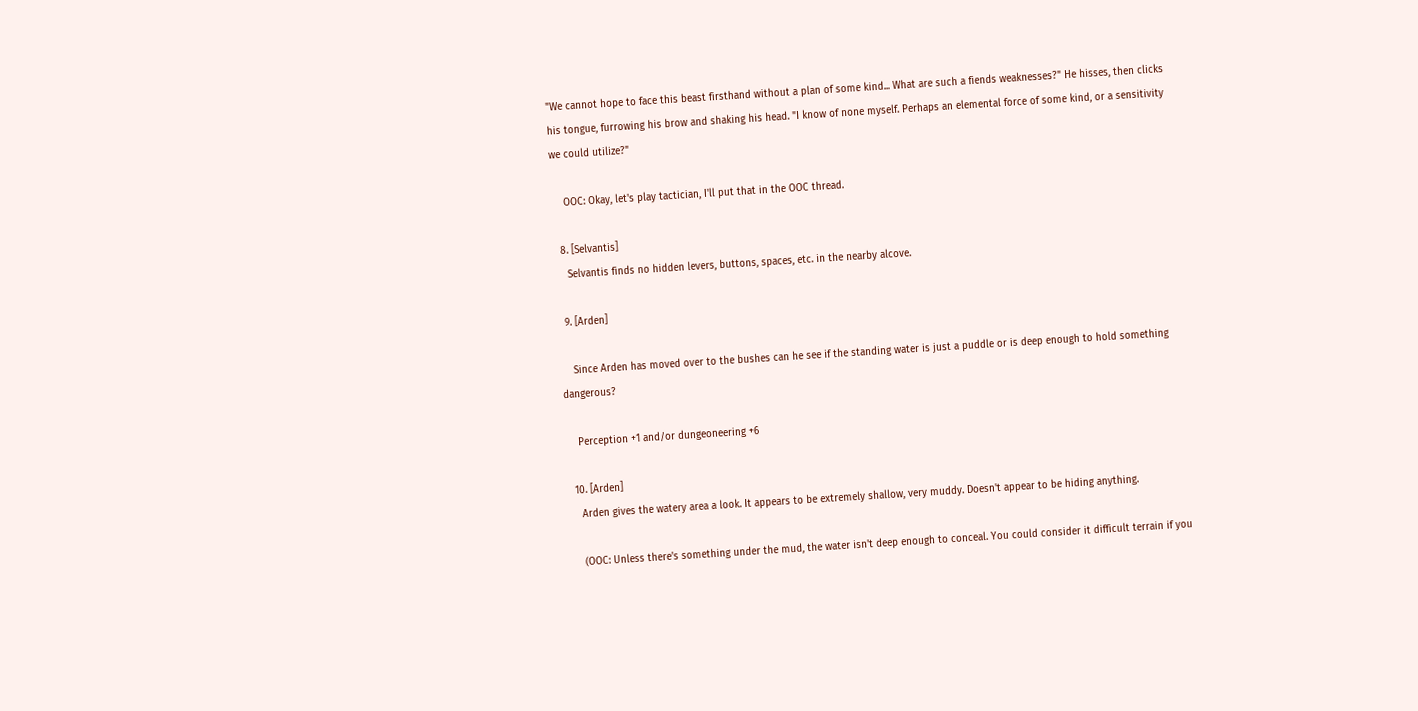"We cannot hope to face this beast firsthand without a plan of some kind... What are such a fiends weaknesses?" He hisses, then clicks his tongue, furrowing his brow and shaking his head. "I know of none myself. Perhaps an elemental force of some kind, or a sensitivity we could utilize?"

    OOC: Okay, let's play tactician, I'll put that in the OOC thread.

  8. [Selvantis]
    Selvantis finds no hidden levers, buttons, spaces, etc. in the nearby alcove.

  9. [Arden]

    Since Arden has moved over to the bushes can he see if the standing water is just a puddle or is deep enough to hold something dangerous?

    Perception +1 and/or dungeoneering +6

  10. [Arden]
    Arden gives the watery area a look. It appears to be extremely shallow, very muddy. Doesn't appear to be hiding anything.

    (OOC: Unless there's something under the mud, the water isn't deep enough to conceal. You could consider it difficult terrain if you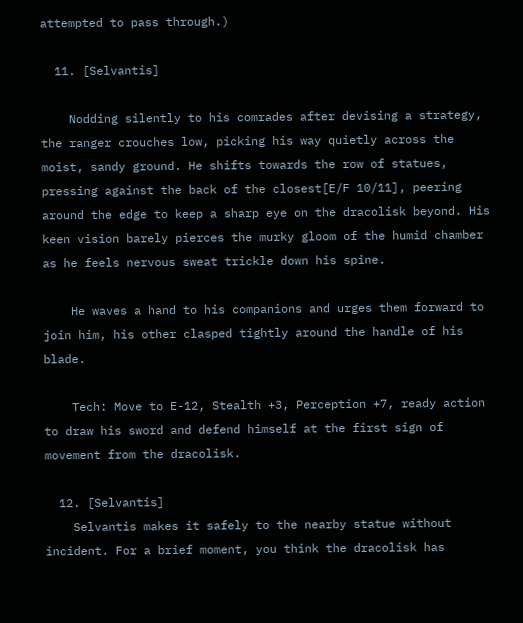attempted to pass through.)

  11. [Selvantis]

    Nodding silently to his comrades after devising a strategy, the ranger crouches low, picking his way quietly across the moist, sandy ground. He shifts towards the row of statues, pressing against the back of the closest[E/F 10/11], peering around the edge to keep a sharp eye on the dracolisk beyond. His keen vision barely pierces the murky gloom of the humid chamber as he feels nervous sweat trickle down his spine.

    He waves a hand to his companions and urges them forward to join him, his other clasped tightly around the handle of his blade.

    Tech: Move to E-12, Stealth +3, Perception +7, ready action to draw his sword and defend himself at the first sign of movement from the dracolisk.

  12. [Selvantis]
    Selvantis makes it safely to the nearby statue without incident. For a brief moment, you think the dracolisk has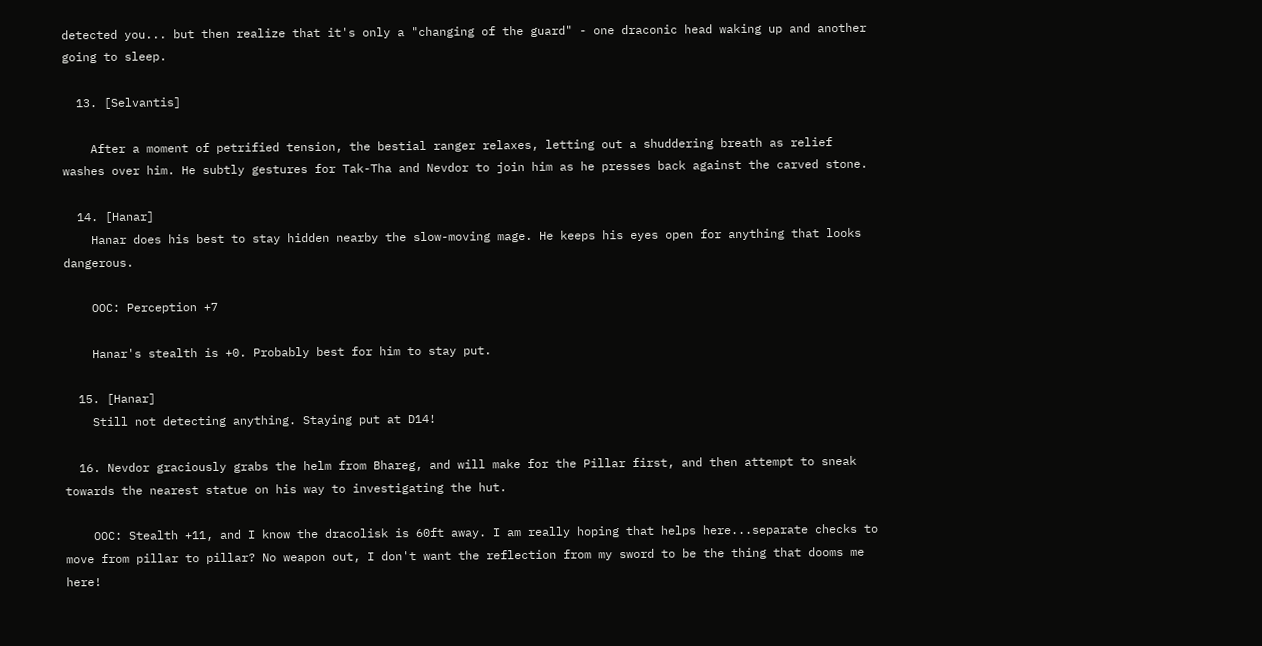detected you... but then realize that it's only a "changing of the guard" - one draconic head waking up and another going to sleep.

  13. [Selvantis]

    After a moment of petrified tension, the bestial ranger relaxes, letting out a shuddering breath as relief washes over him. He subtly gestures for Tak-Tha and Nevdor to join him as he presses back against the carved stone.

  14. [Hanar]
    Hanar does his best to stay hidden nearby the slow-moving mage. He keeps his eyes open for anything that looks dangerous.

    OOC: Perception +7

    Hanar's stealth is +0. Probably best for him to stay put.

  15. [Hanar]
    Still not detecting anything. Staying put at D14!

  16. Nevdor graciously grabs the helm from Bhareg, and will make for the Pillar first, and then attempt to sneak towards the nearest statue on his way to investigating the hut.

    OOC: Stealth +11, and I know the dracolisk is 60ft away. I am really hoping that helps here...separate checks to move from pillar to pillar? No weapon out, I don't want the reflection from my sword to be the thing that dooms me here!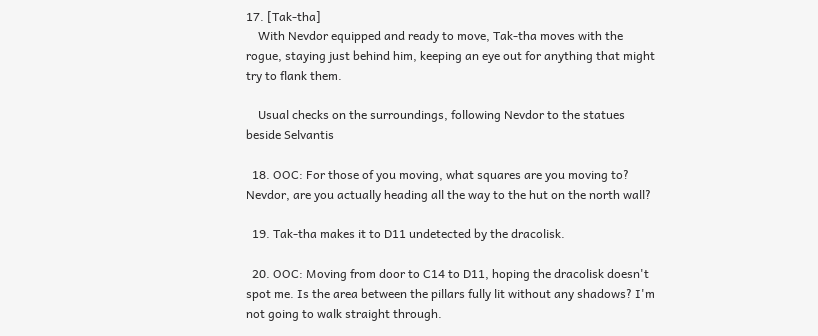17. [Tak-tha]
    With Nevdor equipped and ready to move, Tak-tha moves with the rogue, staying just behind him, keeping an eye out for anything that might try to flank them.

    Usual checks on the surroundings, following Nevdor to the statues beside Selvantis

  18. OOC: For those of you moving, what squares are you moving to? Nevdor, are you actually heading all the way to the hut on the north wall?

  19. Tak-tha makes it to D11 undetected by the dracolisk.

  20. OOC: Moving from door to C14 to D11, hoping the dracolisk doesn't spot me. Is the area between the pillars fully lit without any shadows? I'm not going to walk straight through.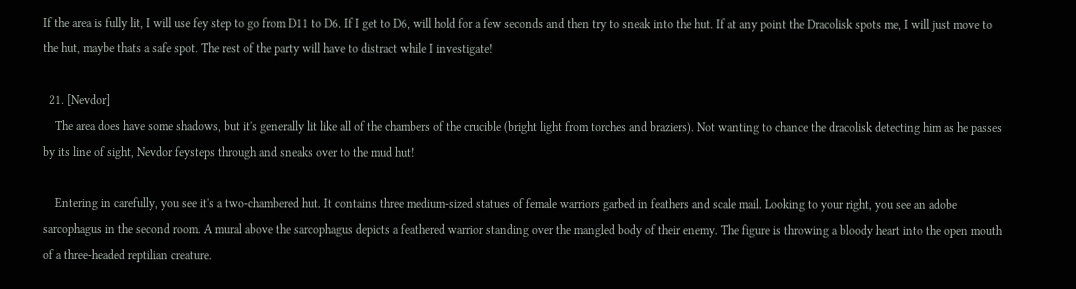If the area is fully lit, I will use fey step to go from D11 to D6. If I get to D6, will hold for a few seconds and then try to sneak into the hut. If at any point the Dracolisk spots me, I will just move to the hut, maybe thats a safe spot. The rest of the party will have to distract while I investigate!

  21. [Nevdor]
    The area does have some shadows, but it's generally lit like all of the chambers of the crucible (bright light from torches and braziers). Not wanting to chance the dracolisk detecting him as he passes by its line of sight, Nevdor feysteps through and sneaks over to the mud hut!

    Entering in carefully, you see it's a two-chambered hut. It contains three medium-sized statues of female warriors garbed in feathers and scale mail. Looking to your right, you see an adobe sarcophagus in the second room. A mural above the sarcophagus depicts a feathered warrior standing over the mangled body of their enemy. The figure is throwing a bloody heart into the open mouth of a three-headed reptilian creature.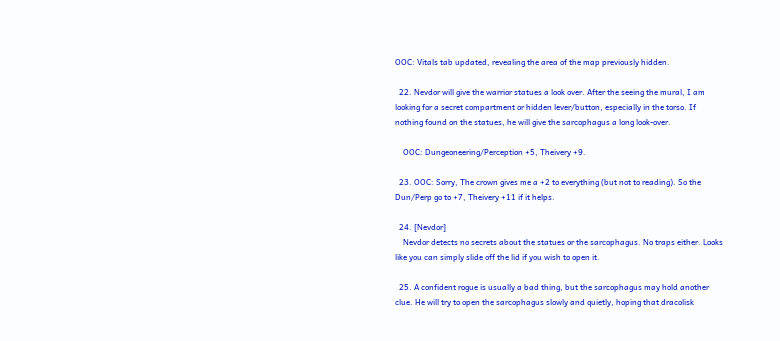OOC: Vitals tab updated, revealing the area of the map previously hidden.

  22. Nevdor will give the warrior statues a look over. After the seeing the mural, I am looking for a secret compartment or hidden lever/button, especially in the torso. If nothing found on the statues, he will give the sarcophagus a long look-over.

    OOC: Dungeoneering/Perception +5, Theivery +9.

  23. OOC: Sorry, The crown gives me a +2 to everything (but not to reading). So the Dun/Perp go to +7, Theivery +11 if it helps.

  24. [Nevdor]
    Nevdor detects no secrets about the statues or the sarcophagus. No traps either. Looks like you can simply slide off the lid if you wish to open it.

  25. A confident rogue is usually a bad thing, but the sarcophagus may hold another clue. He will try to open the sarcophagus slowly and quietly, hoping that dracolisk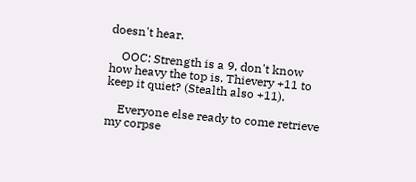doesn't hear.

    OOC: Strength is a 9, don't know how heavy the top is. Thievery +11 to keep it quiet? (Stealth also +11).

    Everyone else ready to come retrieve my corpse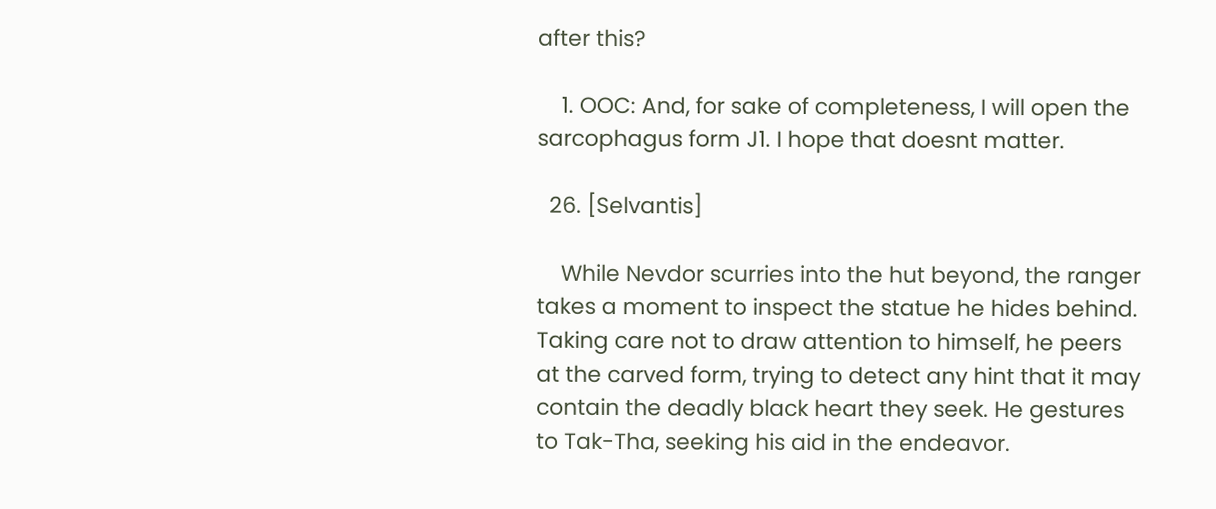after this?

    1. OOC: And, for sake of completeness, I will open the sarcophagus form J1. I hope that doesnt matter.

  26. [Selvantis]

    While Nevdor scurries into the hut beyond, the ranger takes a moment to inspect the statue he hides behind. Taking care not to draw attention to himself, he peers at the carved form, trying to detect any hint that it may contain the deadly black heart they seek. He gestures to Tak-Tha, seeking his aid in the endeavor.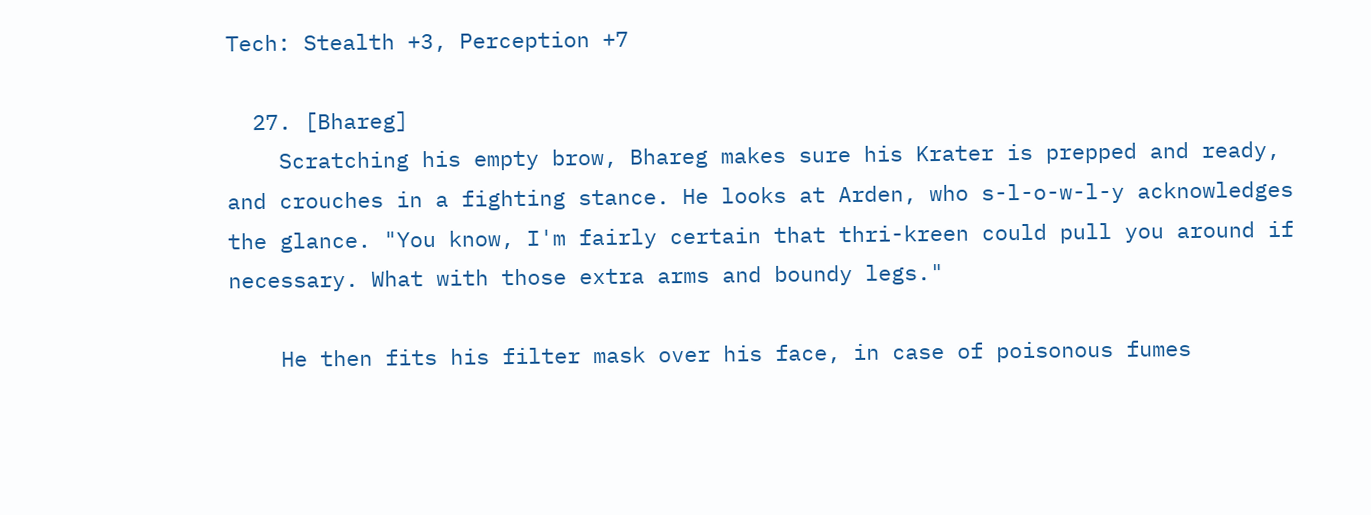Tech: Stealth +3, Perception +7

  27. [Bhareg]
    Scratching his empty brow, Bhareg makes sure his Krater is prepped and ready, and crouches in a fighting stance. He looks at Arden, who s-l-o-w-l-y acknowledges the glance. "You know, I'm fairly certain that thri-kreen could pull you around if necessary. What with those extra arms and boundy legs."

    He then fits his filter mask over his face, in case of poisonous fumes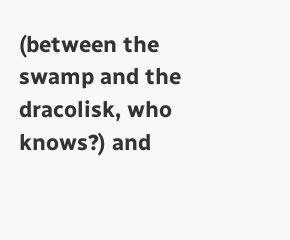(between the swamp and the dracolisk, who knows?) and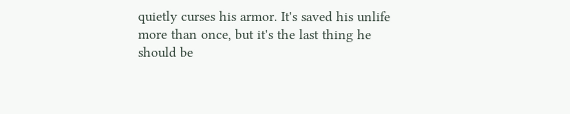quietly curses his armor. It's saved his unlife more than once, but it's the last thing he should be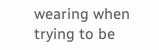wearing when trying to be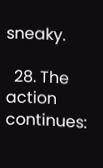sneaky.

  28. The action continues: